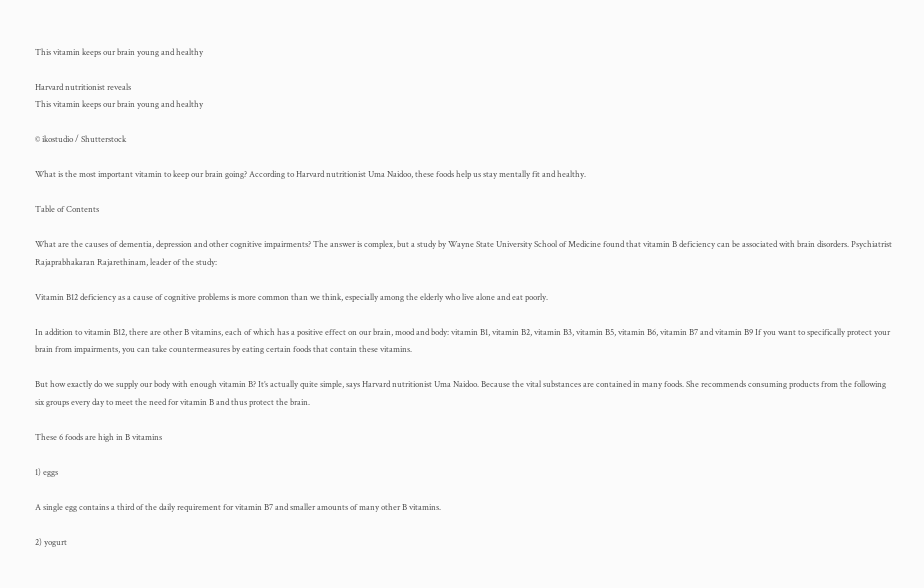This vitamin keeps our brain young and healthy

Harvard nutritionist reveals
This vitamin keeps our brain young and healthy

© ikostudio / Shutterstock

What is the most important vitamin to keep our brain going? According to Harvard nutritionist Uma Naidoo, these foods help us stay mentally fit and healthy.

Table of Contents

What are the causes of dementia, depression and other cognitive impairments? The answer is complex, but a study by Wayne State University School of Medicine found that vitamin B deficiency can be associated with brain disorders. Psychiatrist Rajaprabhakaran Rajarethinam, leader of the study:

Vitamin B12 deficiency as a cause of cognitive problems is more common than we think, especially among the elderly who live alone and eat poorly.

In addition to vitamin B12, there are other B vitamins, each of which has a positive effect on our brain, mood and body: vitamin B1, vitamin B2, vitamin B3, vitamin B5, vitamin B6, vitamin B7 and vitamin B9 If you want to specifically protect your brain from impairments, you can take countermeasures by eating certain foods that contain these vitamins.

But how exactly do we supply our body with enough vitamin B? It’s actually quite simple, says Harvard nutritionist Uma Naidoo. Because the vital substances are contained in many foods. She recommends consuming products from the following six groups every day to meet the need for vitamin B and thus protect the brain.

These 6 foods are high in B vitamins

1) eggs

A single egg contains a third of the daily requirement for vitamin B7 and smaller amounts of many other B vitamins.

2) yogurt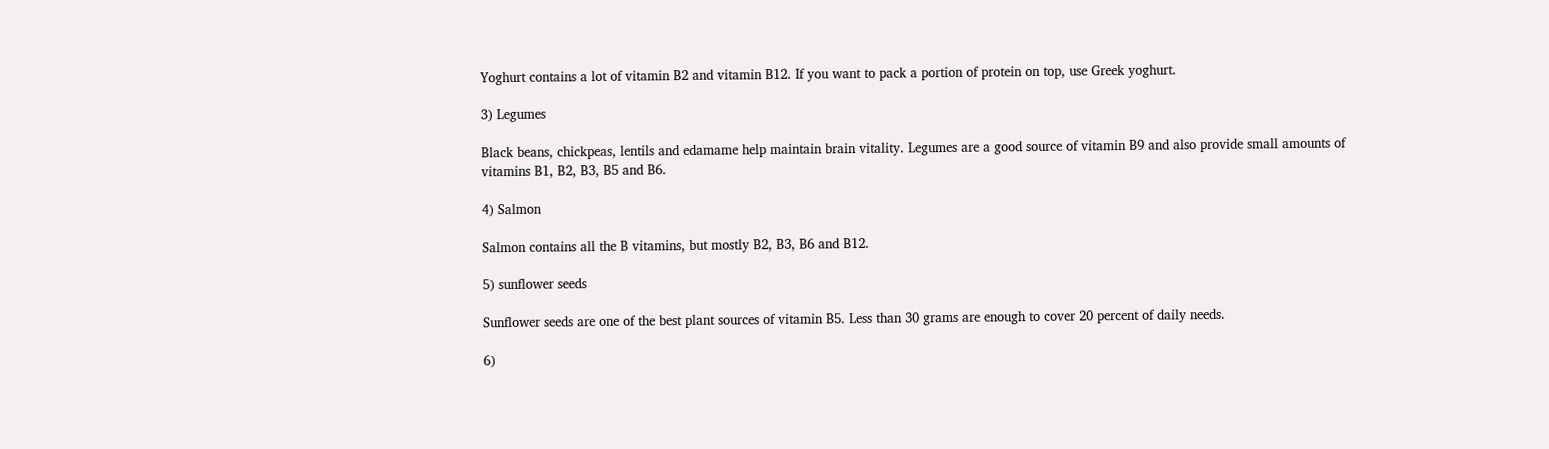Yoghurt contains a lot of vitamin B2 and vitamin B12. If you want to pack a portion of protein on top, use Greek yoghurt.

3) Legumes

Black beans, chickpeas, lentils and edamame help maintain brain vitality. Legumes are a good source of vitamin B9 and also provide small amounts of vitamins B1, B2, B3, B5 and B6.

4) Salmon

Salmon contains all the B vitamins, but mostly B2, B3, B6 and B12.

5) sunflower seeds

Sunflower seeds are one of the best plant sources of vitamin B5. Less than 30 grams are enough to cover 20 percent of daily needs.

6)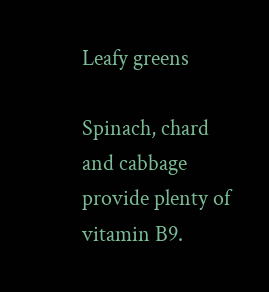Leafy greens

Spinach, chard and cabbage provide plenty of vitamin B9.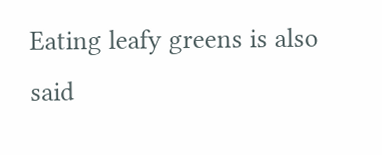Eating leafy greens is also said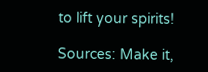to lift your spirits!

Sources: Make it,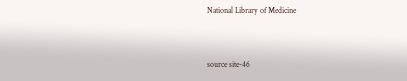National Library of Medicine


source site-46